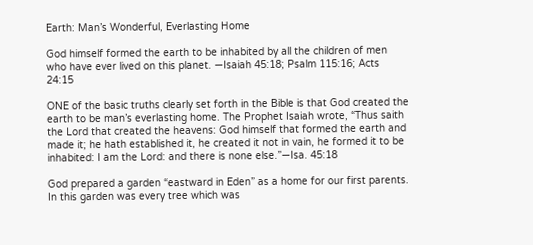Earth: Man’s Wonderful, Everlasting Home

God himself formed the earth to be inhabited by all the children of men who have ever lived on this planet. —Isaiah 45:18; Psalm 115:16; Acts 24:15

ONE of the basic truths clearly set forth in the Bible is that God created the earth to be man’s everlasting home. The Prophet Isaiah wrote, “Thus saith the Lord that created the heavens: God himself that formed the earth and made it; he hath established it, he created it not in vain, he formed it to be inhabited: I am the Lord: and there is none else.”—Isa. 45:18

God prepared a garden “eastward in Eden” as a home for our first parents. In this garden was every tree which was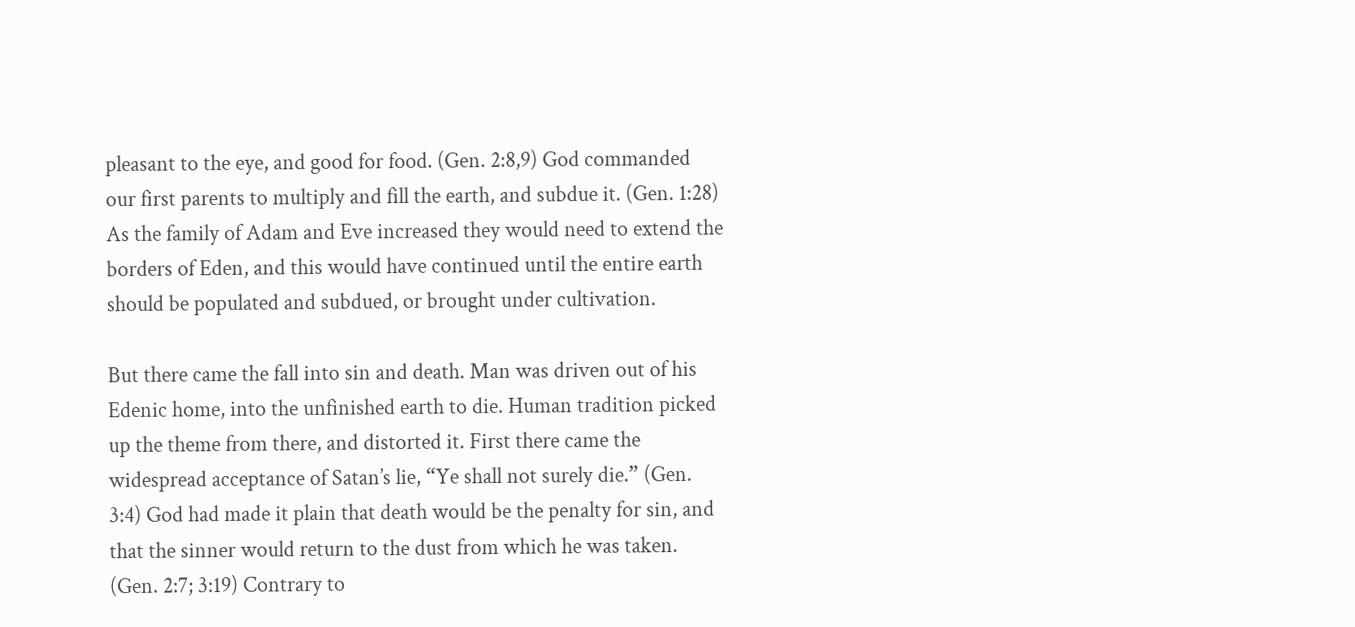pleasant to the eye, and good for food. (Gen. 2:8,9) God commanded our first parents to multiply and fill the earth, and subdue it. (Gen. 1:28) As the family of Adam and Eve increased they would need to extend the borders of Eden, and this would have continued until the entire earth should be populated and subdued, or brought under cultivation.

But there came the fall into sin and death. Man was driven out of his Edenic home, into the unfinished earth to die. Human tradition picked up the theme from there, and distorted it. First there came the widespread acceptance of Satan’s lie, “Ye shall not surely die.” (Gen. 3:4) God had made it plain that death would be the penalty for sin, and that the sinner would return to the dust from which he was taken. (Gen. 2:7; 3:19) Contrary to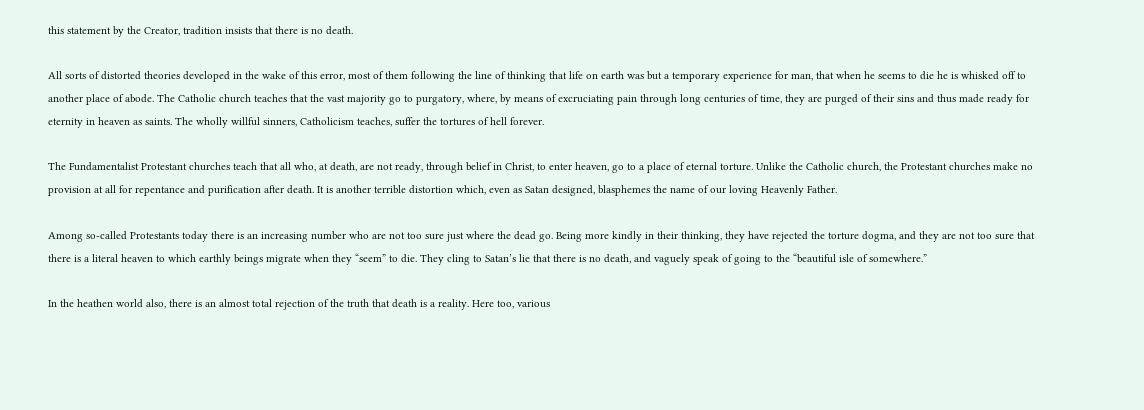this statement by the Creator, tradition insists that there is no death.

All sorts of distorted theories developed in the wake of this error, most of them following the line of thinking that life on earth was but a temporary experience for man, that when he seems to die he is whisked off to another place of abode. The Catholic church teaches that the vast majority go to purgatory, where, by means of excruciating pain through long centuries of time, they are purged of their sins and thus made ready for eternity in heaven as saints. The wholly willful sinners, Catholicism teaches, suffer the tortures of hell forever.

The Fundamentalist Protestant churches teach that all who, at death, are not ready, through belief in Christ, to enter heaven, go to a place of eternal torture. Unlike the Catholic church, the Protestant churches make no provision at all for repentance and purification after death. It is another terrible distortion which, even as Satan designed, blasphemes the name of our loving Heavenly Father.

Among so-called Protestants today there is an increasing number who are not too sure just where the dead go. Being more kindly in their thinking, they have rejected the torture dogma, and they are not too sure that there is a literal heaven to which earthly beings migrate when they “seem” to die. They cling to Satan’s lie that there is no death, and vaguely speak of going to the “beautiful isle of somewhere.”

In the heathen world also, there is an almost total rejection of the truth that death is a reality. Here too, various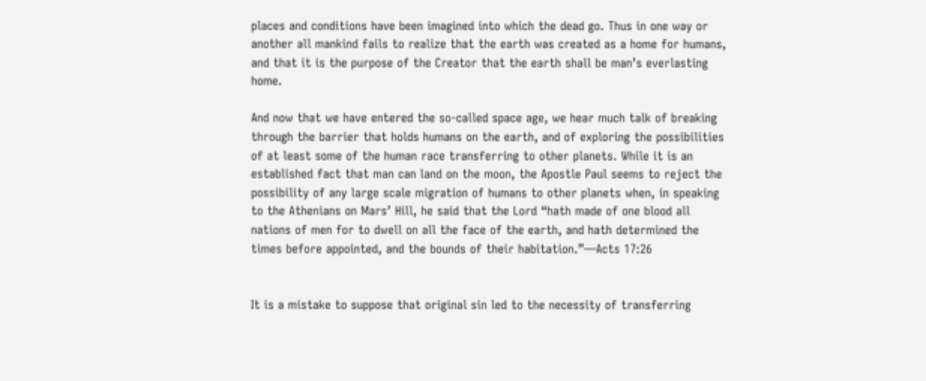places and conditions have been imagined into which the dead go. Thus in one way or another all mankind fails to realize that the earth was created as a home for humans, and that it is the purpose of the Creator that the earth shall be man’s everlasting home.

And now that we have entered the so-called space age, we hear much talk of breaking through the barrier that holds humans on the earth, and of exploring the possibilities of at least some of the human race transferring to other planets. While it is an established fact that man can land on the moon, the Apostle Paul seems to reject the possibility of any large scale migration of humans to other planets when, in speaking to the Athenians on Mars’ Hill, he said that the Lord “hath made of one blood all nations of men for to dwell on all the face of the earth, and hath determined the times before appointed, and the bounds of their habitation.”—Acts 17:26


It is a mistake to suppose that original sin led to the necessity of transferring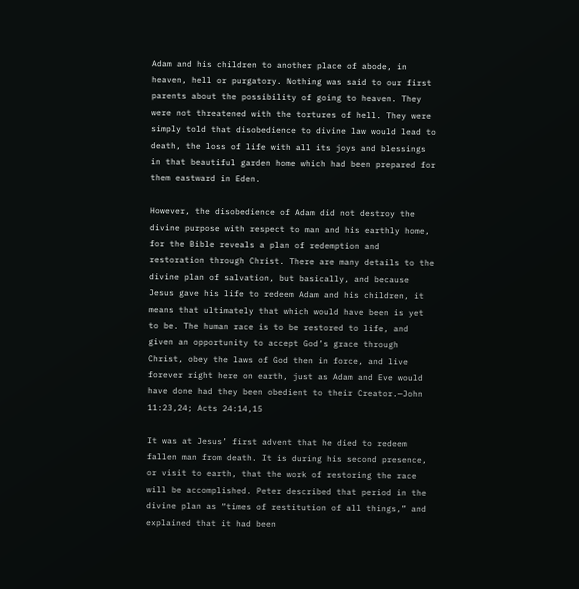Adam and his children to another place of abode, in heaven, hell or purgatory. Nothing was said to our first parents about the possibility of going to heaven. They were not threatened with the tortures of hell. They were simply told that disobedience to divine law would lead to death, the loss of life with all its joys and blessings in that beautiful garden home which had been prepared for them eastward in Eden.

However, the disobedience of Adam did not destroy the divine purpose with respect to man and his earthly home, for the Bible reveals a plan of redemption and restoration through Christ. There are many details to the divine plan of salvation, but basically, and because Jesus gave his life to redeem Adam and his children, it means that ultimately that which would have been is yet to be. The human race is to be restored to life, and given an opportunity to accept God’s grace through Christ, obey the laws of God then in force, and live forever right here on earth, just as Adam and Eve would have done had they been obedient to their Creator.—John 11:23,24; Acts 24:14,15

It was at Jesus’ first advent that he died to redeem fallen man from death. It is during his second presence, or visit to earth, that the work of restoring the race will be accomplished. Peter described that period in the divine plan as “times of restitution of all things,” and explained that it had been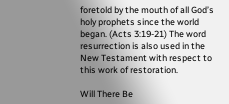foretold by the mouth of all God’s holy prophets since the world began. (Acts 3:19-21) The word resurrection is also used in the New Testament with respect to this work of restoration.

Will There Be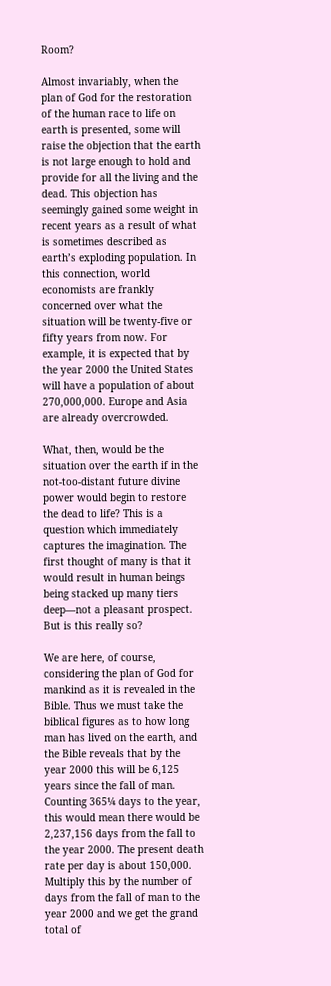Room?

Almost invariably, when the plan of God for the restoration of the human race to life on earth is presented, some will raise the objection that the earth is not large enough to hold and provide for all the living and the dead. This objection has seemingly gained some weight in recent years as a result of what is sometimes described as earth’s exploding population. In this connection, world economists are frankly concerned over what the situation will be twenty-five or fifty years from now. For example, it is expected that by the year 2000 the United States will have a population of about 270,000,000. Europe and Asia are already overcrowded.

What, then, would be the situation over the earth if in the not-too-distant future divine power would begin to restore the dead to life? This is a question which immediately captures the imagination. The first thought of many is that it would result in human beings being stacked up many tiers deep—not a pleasant prospect. But is this really so?

We are here, of course, considering the plan of God for mankind as it is revealed in the Bible. Thus we must take the biblical figures as to how long man has lived on the earth, and the Bible reveals that by the year 2000 this will be 6,125 years since the fall of man. Counting 365¼ days to the year, this would mean there would be 2,237,156 days from the fall to the year 2000. The present death rate per day is about 150,000. Multiply this by the number of days from the fall of man to the year 2000 and we get the grand total of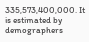335,573,400,000. It is estimated by demographers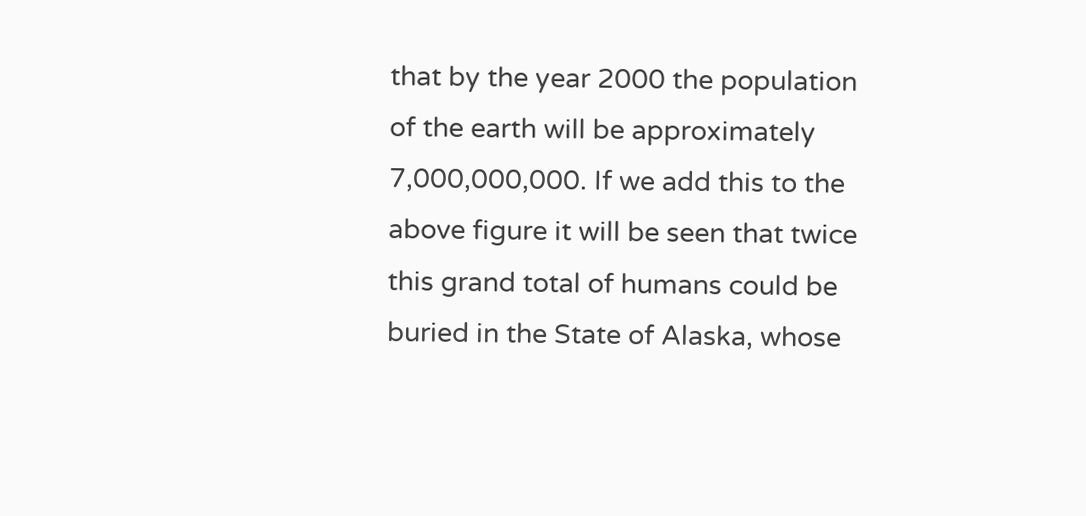that by the year 2000 the population of the earth will be approximately 7,000,000,000. If we add this to the above figure it will be seen that twice this grand total of humans could be buried in the State of Alaska, whose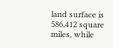land surface is 586,412 square miles, while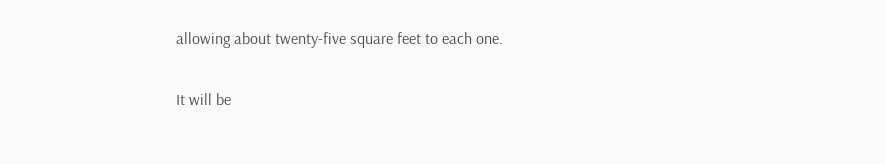allowing about twenty-five square feet to each one.

It will be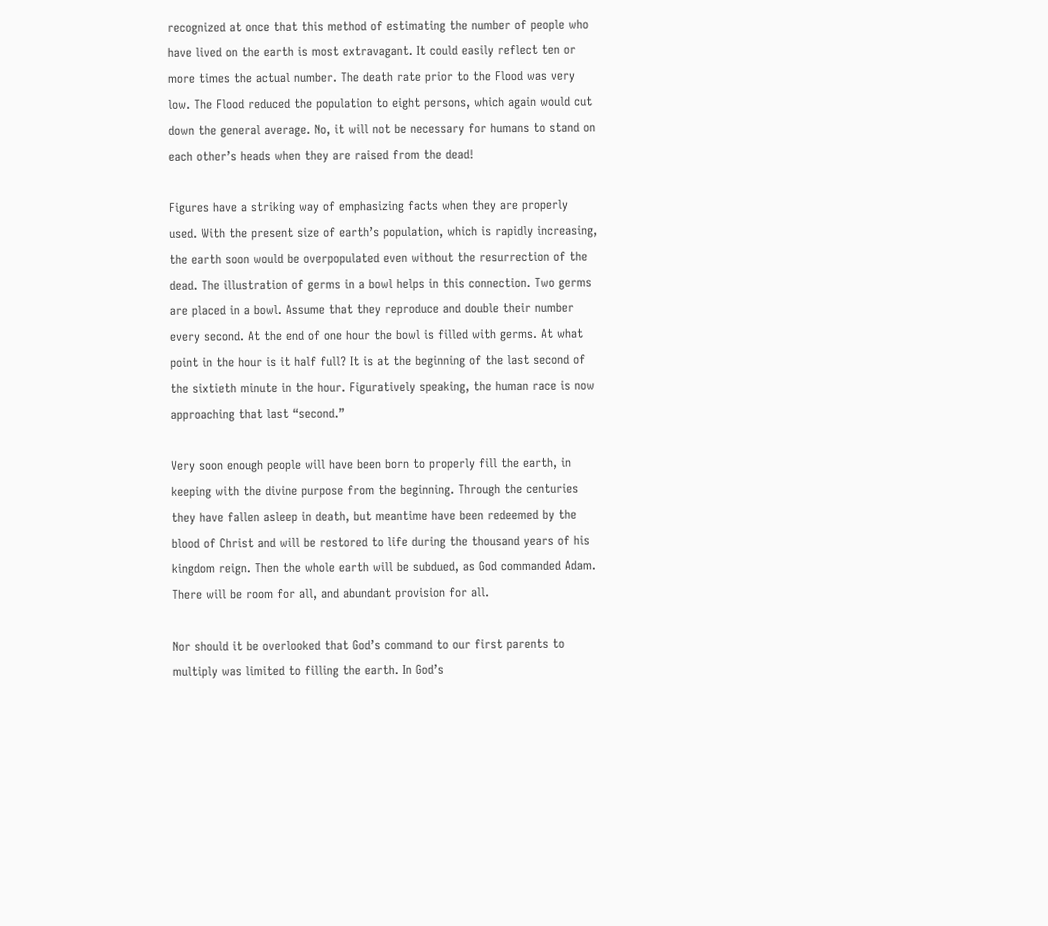recognized at once that this method of estimating the number of people who have lived on the earth is most extravagant. It could easily reflect ten or more times the actual number. The death rate prior to the Flood was very low. The Flood reduced the population to eight persons, which again would cut down the general average. No, it will not be necessary for humans to stand on each other’s heads when they are raised from the dead!

Figures have a striking way of emphasizing facts when they are properly used. With the present size of earth’s population, which is rapidly increasing, the earth soon would be overpopulated even without the resurrection of the dead. The illustration of germs in a bowl helps in this connection. Two germs are placed in a bowl. Assume that they reproduce and double their number every second. At the end of one hour the bowl is filled with germs. At what point in the hour is it half full? It is at the beginning of the last second of the sixtieth minute in the hour. Figuratively speaking, the human race is now approaching that last “second.”

Very soon enough people will have been born to properly fill the earth, in keeping with the divine purpose from the beginning. Through the centuries they have fallen asleep in death, but meantime have been redeemed by the blood of Christ and will be restored to life during the thousand years of his kingdom reign. Then the whole earth will be subdued, as God commanded Adam. There will be room for all, and abundant provision for all.

Nor should it be overlooked that God’s command to our first parents to multiply was limited to filling the earth. In God’s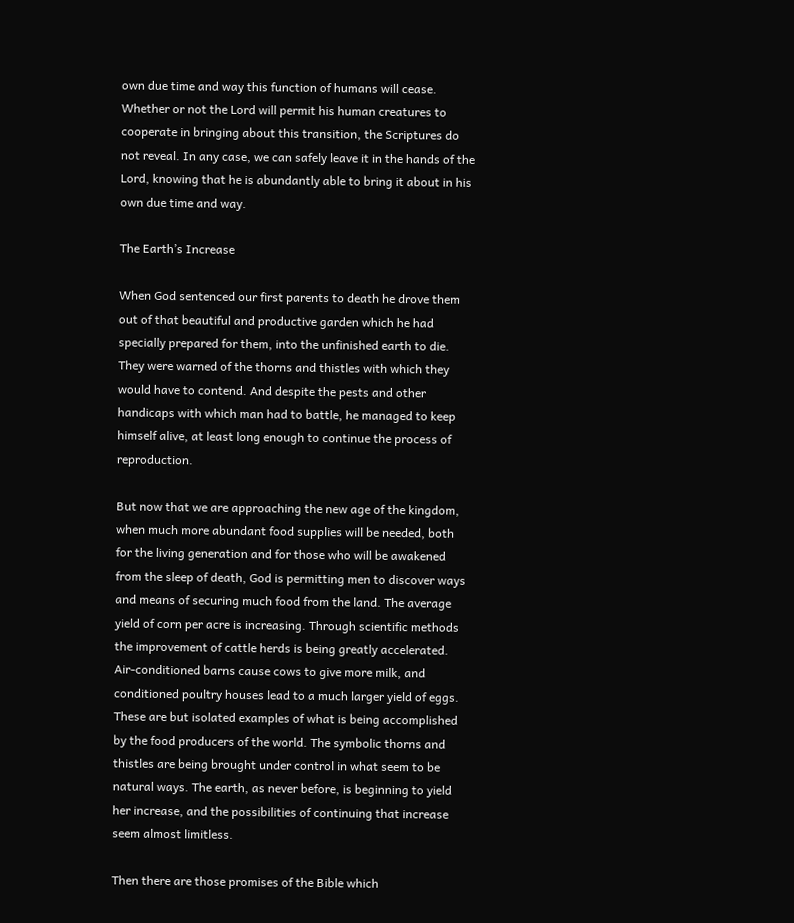own due time and way this function of humans will cease. Whether or not the Lord will permit his human creatures to cooperate in bringing about this transition, the Scriptures do not reveal. In any case, we can safely leave it in the hands of the Lord, knowing that he is abundantly able to bring it about in his own due time and way.

The Earth’s Increase

When God sentenced our first parents to death he drove them out of that beautiful and productive garden which he had specially prepared for them, into the unfinished earth to die. They were warned of the thorns and thistles with which they would have to contend. And despite the pests and other handicaps with which man had to battle, he managed to keep himself alive, at least long enough to continue the process of reproduction.

But now that we are approaching the new age of the kingdom, when much more abundant food supplies will be needed, both for the living generation and for those who will be awakened from the sleep of death, God is permitting men to discover ways and means of securing much food from the land. The average yield of corn per acre is increasing. Through scientific methods the improvement of cattle herds is being greatly accelerated. Air-conditioned barns cause cows to give more milk, and conditioned poultry houses lead to a much larger yield of eggs. These are but isolated examples of what is being accomplished by the food producers of the world. The symbolic thorns and thistles are being brought under control in what seem to be natural ways. The earth, as never before, is beginning to yield her increase, and the possibilities of continuing that increase seem almost limitless.

Then there are those promises of the Bible which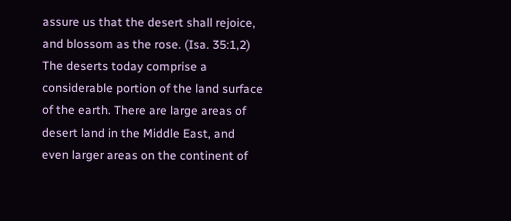assure us that the desert shall rejoice, and blossom as the rose. (Isa. 35:1,2) The deserts today comprise a considerable portion of the land surface of the earth. There are large areas of desert land in the Middle East, and even larger areas on the continent of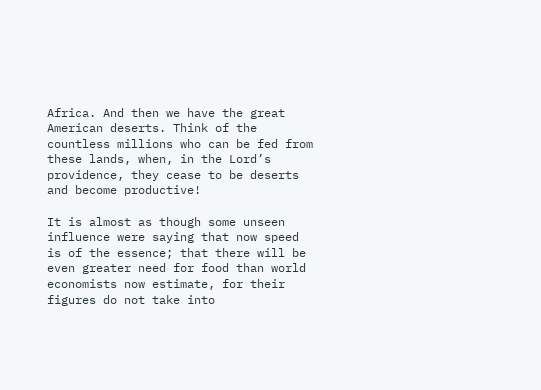Africa. And then we have the great American deserts. Think of the countless millions who can be fed from these lands, when, in the Lord’s providence, they cease to be deserts and become productive!

It is almost as though some unseen influence were saying that now speed is of the essence; that there will be even greater need for food than world economists now estimate, for their figures do not take into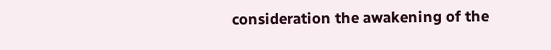consideration the awakening of the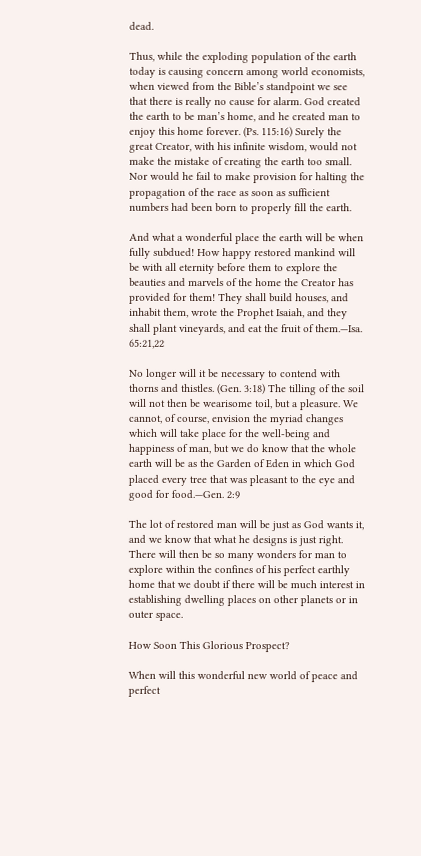dead.

Thus, while the exploding population of the earth today is causing concern among world economists, when viewed from the Bible’s standpoint we see that there is really no cause for alarm. God created the earth to be man’s home, and he created man to enjoy this home forever. (Ps. 115:16) Surely the great Creator, with his infinite wisdom, would not make the mistake of creating the earth too small. Nor would he fail to make provision for halting the propagation of the race as soon as sufficient numbers had been born to properly fill the earth.

And what a wonderful place the earth will be when fully subdued! How happy restored mankind will be with all eternity before them to explore the beauties and marvels of the home the Creator has provided for them! They shall build houses, and inhabit them, wrote the Prophet Isaiah, and they shall plant vineyards, and eat the fruit of them.—Isa. 65:21,22

No longer will it be necessary to contend with thorns and thistles. (Gen. 3:18) The tilling of the soil will not then be wearisome toil, but a pleasure. We cannot, of course, envision the myriad changes which will take place for the well-being and happiness of man, but we do know that the whole earth will be as the Garden of Eden in which God placed every tree that was pleasant to the eye and good for food.—Gen. 2:9

The lot of restored man will be just as God wants it, and we know that what he designs is just right. There will then be so many wonders for man to explore within the confines of his perfect earthly home that we doubt if there will be much interest in establishing dwelling places on other planets or in outer space.

How Soon This Glorious Prospect?

When will this wonderful new world of peace and perfect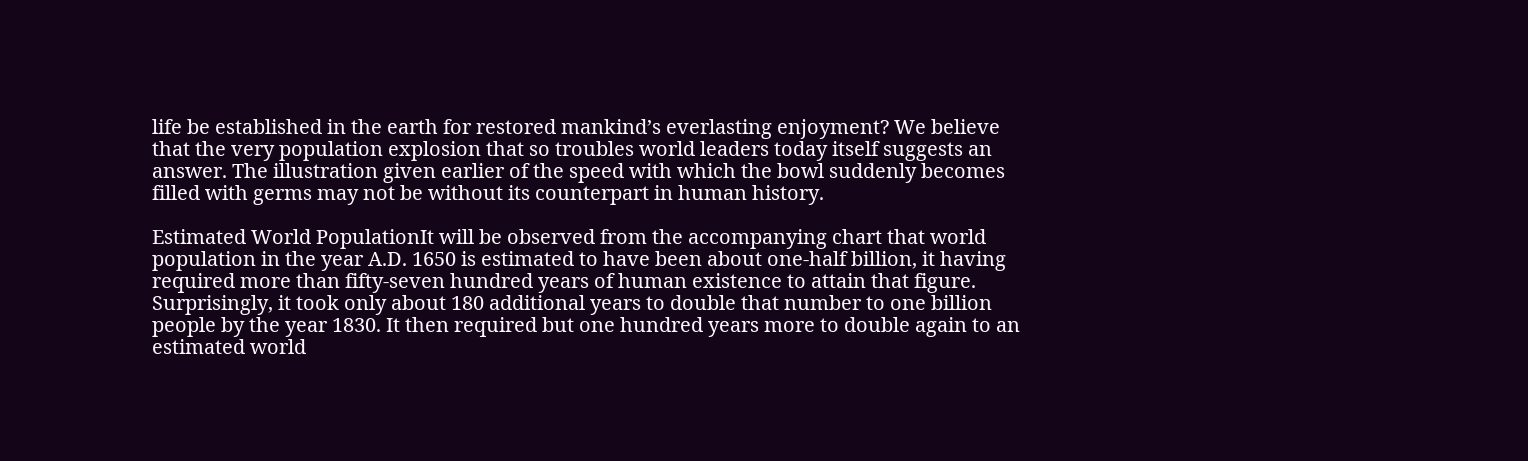life be established in the earth for restored mankind’s everlasting enjoyment? We believe that the very population explosion that so troubles world leaders today itself suggests an answer. The illustration given earlier of the speed with which the bowl suddenly becomes filled with germs may not be without its counterpart in human history.

Estimated World PopulationIt will be observed from the accompanying chart that world population in the year A.D. 1650 is estimated to have been about one-half billion, it having required more than fifty-seven hundred years of human existence to attain that figure. Surprisingly, it took only about 180 additional years to double that number to one billion people by the year 1830. It then required but one hundred years more to double again to an estimated world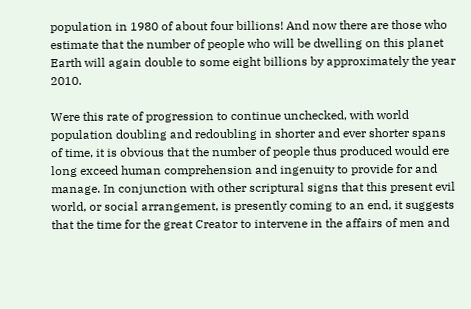population in 1980 of about four billions! And now there are those who estimate that the number of people who will be dwelling on this planet Earth will again double to some eight billions by approximately the year 2010.

Were this rate of progression to continue unchecked, with world population doubling and redoubling in shorter and ever shorter spans of time, it is obvious that the number of people thus produced would ere long exceed human comprehension and ingenuity to provide for and manage. In conjunction with other scriptural signs that this present evil world, or social arrangement, is presently coming to an end, it suggests that the time for the great Creator to intervene in the affairs of men and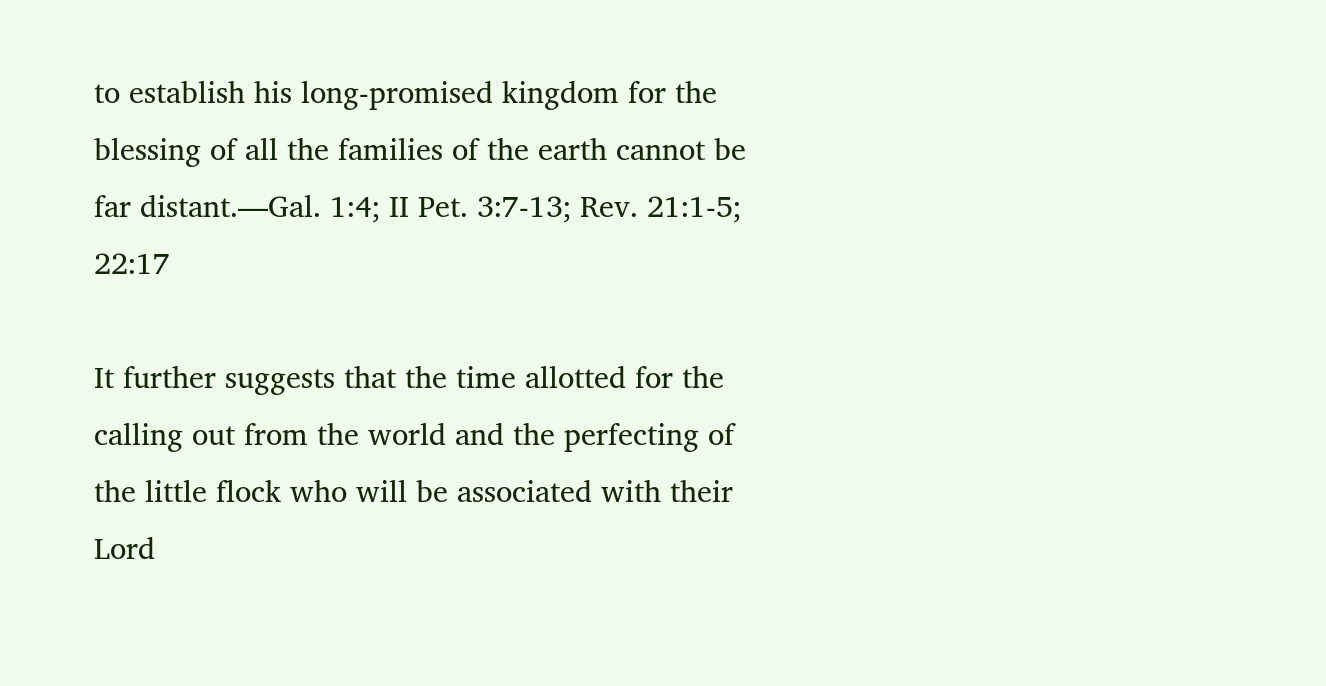to establish his long-promised kingdom for the blessing of all the families of the earth cannot be far distant.—Gal. 1:4; II Pet. 3:7-13; Rev. 21:1-5; 22:17

It further suggests that the time allotted for the calling out from the world and the perfecting of the little flock who will be associated with their Lord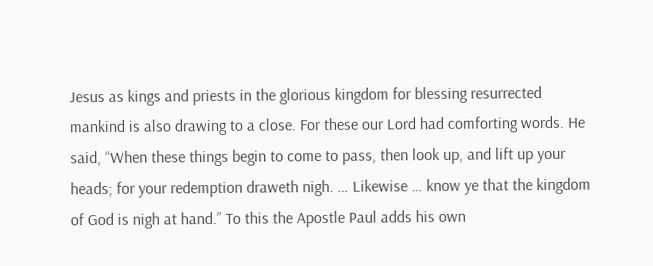Jesus as kings and priests in the glorious kingdom for blessing resurrected mankind is also drawing to a close. For these our Lord had comforting words. He said, “When these things begin to come to pass, then look up, and lift up your heads; for your redemption draweth nigh. … Likewise … know ye that the kingdom of God is nigh at hand.” To this the Apostle Paul adds his own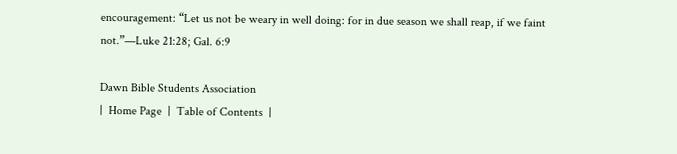encouragement: “Let us not be weary in well doing: for in due season we shall reap, if we faint not.”—Luke 21:28; Gal. 6:9

Dawn Bible Students Association
|  Home Page  |  Table of Contents  |